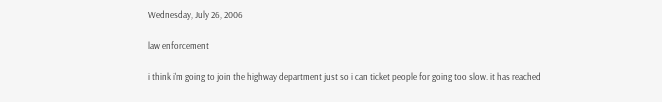Wednesday, July 26, 2006

law enforcement

i think i'm going to join the highway department just so i can ticket people for going too slow. it has reached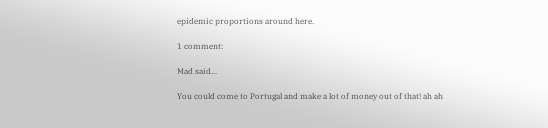epidemic proportions around here.

1 comment:

Mad said...

You could come to Portugal and make a lot of money out of that! ah ah